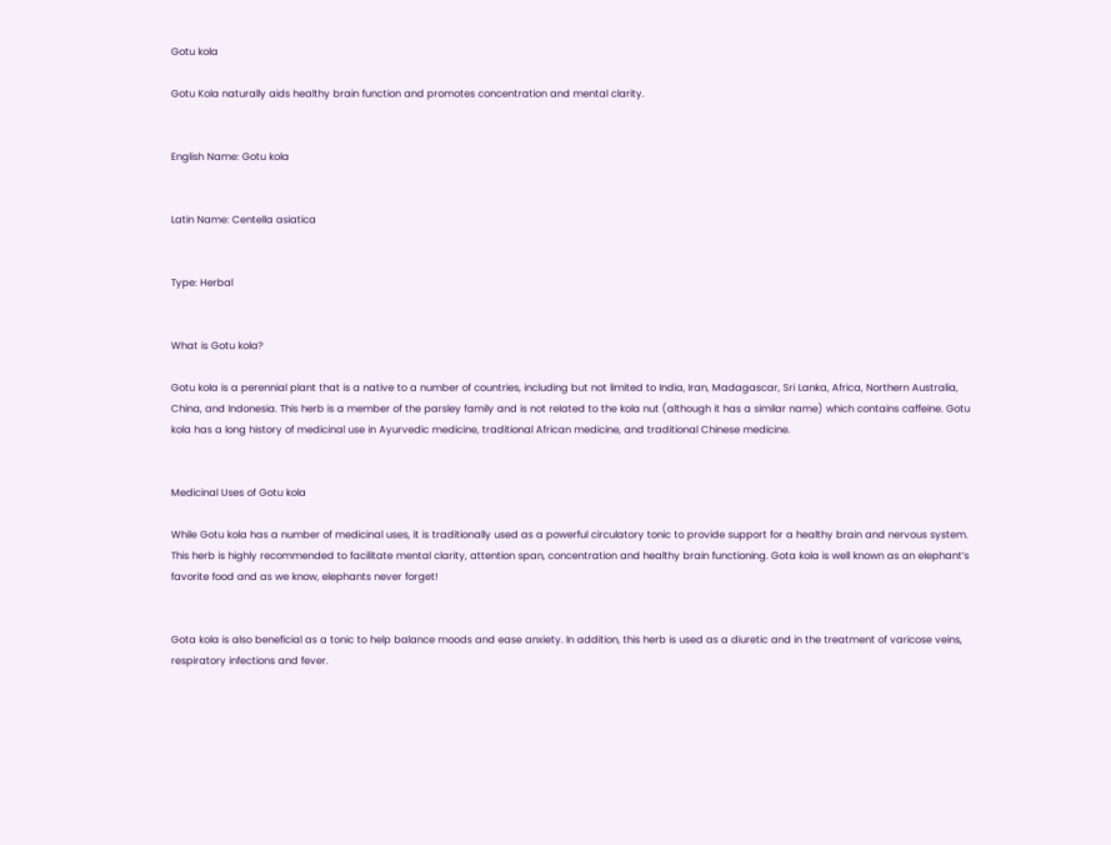Gotu kola

Gotu Kola naturally aids healthy brain function and promotes concentration and mental clarity.


English Name: Gotu kola


Latin Name: Centella asiatica


Type: Herbal


What is Gotu kola?

Gotu kola is a perennial plant that is a native to a number of countries, including but not limited to India, Iran, Madagascar, Sri Lanka, Africa, Northern Australia, China, and Indonesia. This herb is a member of the parsley family and is not related to the kola nut (although it has a similar name) which contains caffeine. Gotu kola has a long history of medicinal use in Ayurvedic medicine, traditional African medicine, and traditional Chinese medicine.


Medicinal Uses of Gotu kola

While Gotu kola has a number of medicinal uses, it is traditionally used as a powerful circulatory tonic to provide support for a healthy brain and nervous system. This herb is highly recommended to facilitate mental clarity, attention span, concentration and healthy brain functioning. Gota kola is well known as an elephant’s favorite food and as we know, elephants never forget!


Gota kola is also beneficial as a tonic to help balance moods and ease anxiety. In addition, this herb is used as a diuretic and in the treatment of varicose veins, respiratory infections and fever.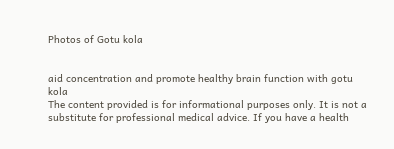Photos of Gotu kola


aid concentration and promote healthy brain function with gotu kola
The content provided is for informational purposes only. It is not a substitute for professional medical advice. If you have a health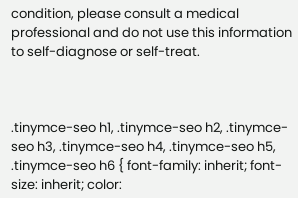condition, please consult a medical professional and do not use this information to self-diagnose or self-treat.



.tinymce-seo h1, .tinymce-seo h2, .tinymce-seo h3, .tinymce-seo h4, .tinymce-seo h5, .tinymce-seo h6 { font-family: inherit; font-size: inherit; color: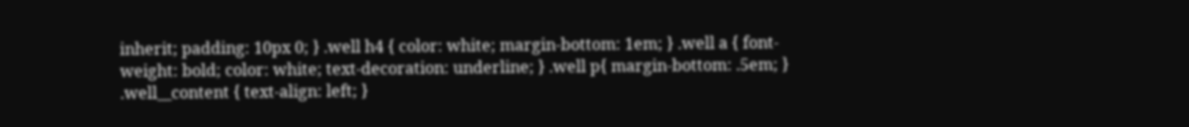inherit; padding: 10px 0; } .well h4 { color: white; margin-bottom: 1em; } .well a { font-weight: bold; color: white; text-decoration: underline; } .well p{ margin-bottom: .5em; } .well__content { text-align: left; }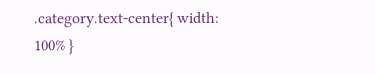.category.text-center{ width: 100% }